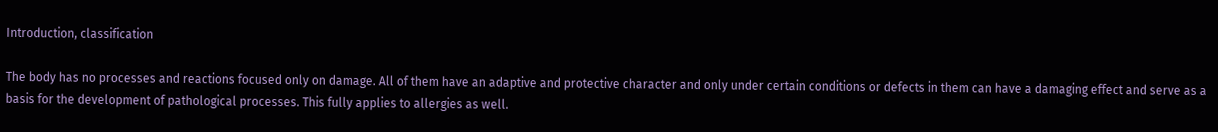Introduction, classification

The body has no processes and reactions focused only on damage. All of them have an adaptive and protective character and only under certain conditions or defects in them can have a damaging effect and serve as a basis for the development of pathological processes. This fully applies to allergies as well.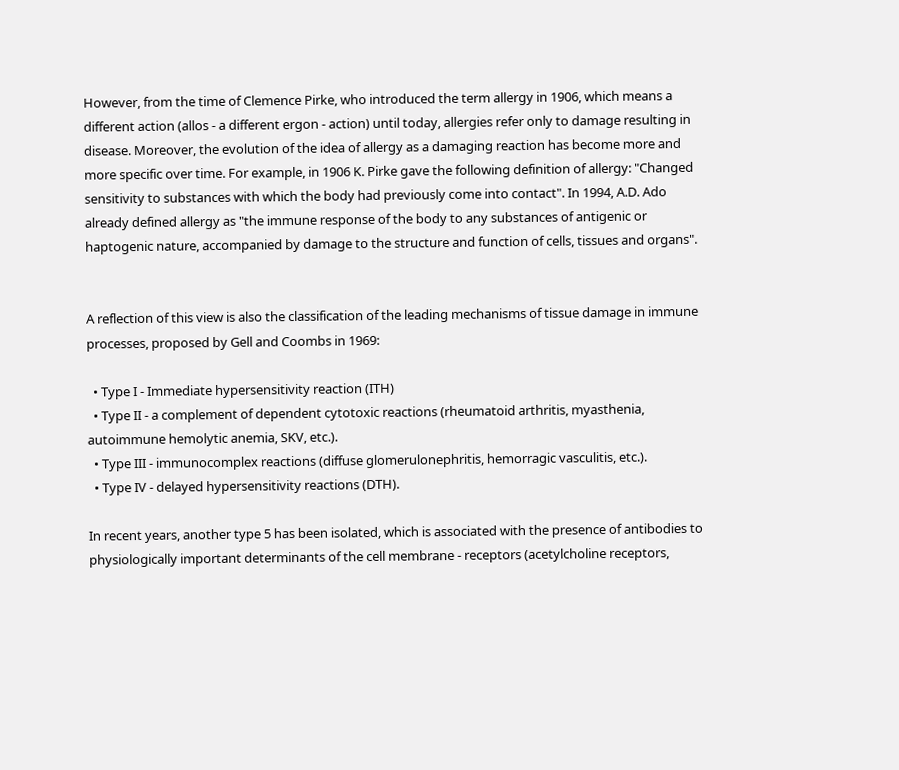However, from the time of Clemence Pirke, who introduced the term allergy in 1906, which means a different action (allos - a different ergon - action) until today, allergies refer only to damage resulting in disease. Moreover, the evolution of the idea of allergy as a damaging reaction has become more and more specific over time. For example, in 1906 K. Pirke gave the following definition of allergy: "Changed sensitivity to substances with which the body had previously come into contact". In 1994, A.D. Ado already defined allergy as "the immune response of the body to any substances of antigenic or haptogenic nature, accompanied by damage to the structure and function of cells, tissues and organs".


A reflection of this view is also the classification of the leading mechanisms of tissue damage in immune processes, proposed by Gell and Coombs in 1969:

  • Type I - Immediate hypersensitivity reaction (ITH)
  • Type II - a complement of dependent cytotoxic reactions (rheumatoid arthritis, myasthenia, autoimmune hemolytic anemia, SKV, etc.).
  • Type III - immunocomplex reactions (diffuse glomerulonephritis, hemorragic vasculitis, etc.).
  • Type IV - delayed hypersensitivity reactions (DTH).

In recent years, another type 5 has been isolated, which is associated with the presence of antibodies to physiologically important determinants of the cell membrane - receptors (acetylcholine receptors,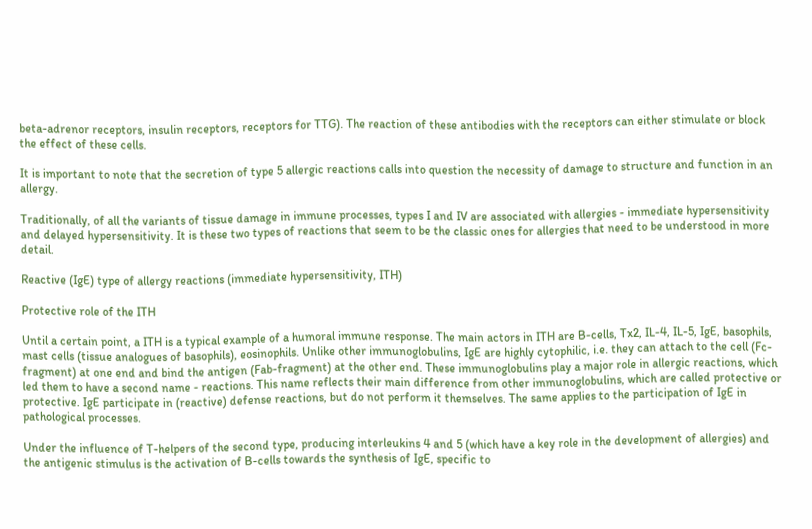beta-adrenor receptors, insulin receptors, receptors for TTG). The reaction of these antibodies with the receptors can either stimulate or block the effect of these cells.

It is important to note that the secretion of type 5 allergic reactions calls into question the necessity of damage to structure and function in an allergy.

Traditionally, of all the variants of tissue damage in immune processes, types I and IV are associated with allergies - immediate hypersensitivity and delayed hypersensitivity. It is these two types of reactions that seem to be the classic ones for allergies that need to be understood in more detail.

Reactive (IgE) type of allergy reactions (immediate hypersensitivity, ITH)

Protective role of the ITH

Until a certain point, a ITH is a typical example of a humoral immune response. The main actors in ITH are B-cells, Tx2, IL-4, IL-5, IgE, basophils, mast cells (tissue analogues of basophils), eosinophils. Unlike other immunoglobulins, IgE are highly cytophilic, i.e. they can attach to the cell (Fc-fragment) at one end and bind the antigen (Fab-fragment) at the other end. These immunoglobulins play a major role in allergic reactions, which led them to have a second name - reactions. This name reflects their main difference from other immunoglobulins, which are called protective or protective. IgE participate in (reactive) defense reactions, but do not perform it themselves. The same applies to the participation of IgE in pathological processes.

Under the influence of T-helpers of the second type, producing interleukins 4 and 5 (which have a key role in the development of allergies) and the antigenic stimulus is the activation of B-cells towards the synthesis of IgE, specific to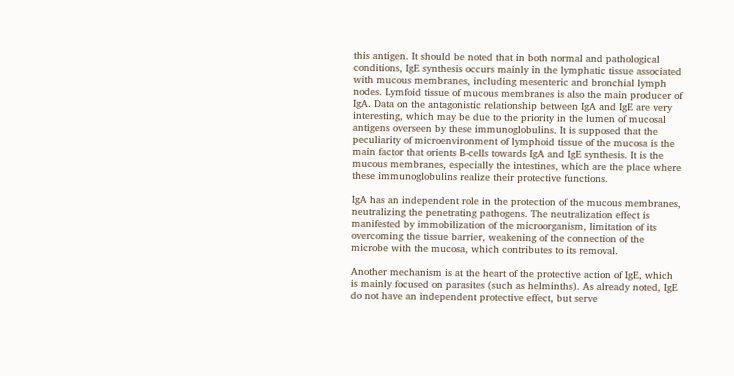this antigen. It should be noted that in both normal and pathological conditions, IgE synthesis occurs mainly in the lymphatic tissue associated with mucous membranes, including mesenteric and bronchial lymph nodes. Lymfoid tissue of mucous membranes is also the main producer of IgA. Data on the antagonistic relationship between IgA and IgE are very interesting, which may be due to the priority in the lumen of mucosal antigens overseen by these immunoglobulins. It is supposed that the peculiarity of microenvironment of lymphoid tissue of the mucosa is the main factor that orients B-cells towards IgA and IgE synthesis. It is the mucous membranes, especially the intestines, which are the place where these immunoglobulins realize their protective functions.

IgA has an independent role in the protection of the mucous membranes, neutralizing the penetrating pathogens. The neutralization effect is manifested by immobilization of the microorganism, limitation of its overcoming the tissue barrier, weakening of the connection of the microbe with the mucosa, which contributes to its removal.

Another mechanism is at the heart of the protective action of IgE, which is mainly focused on parasites (such as helminths). As already noted, IgE do not have an independent protective effect, but serve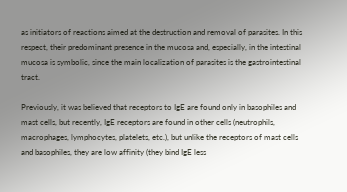as initiators of reactions aimed at the destruction and removal of parasites. In this respect, their predominant presence in the mucosa and, especially, in the intestinal mucosa is symbolic, since the main localization of parasites is the gastrointestinal tract.

Previously, it was believed that receptors to IgE are found only in basophiles and mast cells, but recently, IgE receptors are found in other cells (neutrophils, macrophages, lymphocytes, platelets, etc.), but unlike the receptors of mast cells and basophiles, they are low affinity (they bind IgE less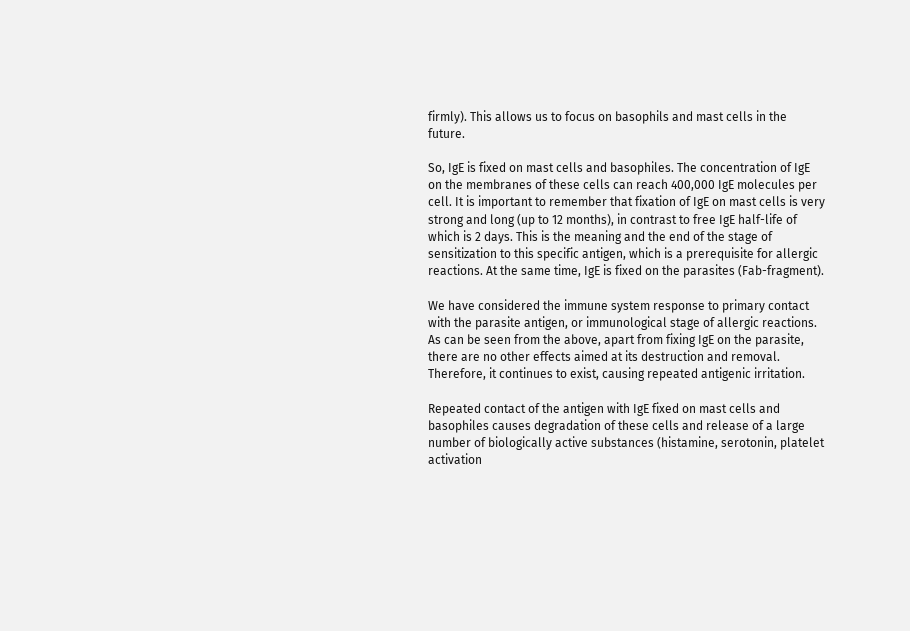firmly). This allows us to focus on basophils and mast cells in the future.

So, IgE is fixed on mast cells and basophiles. The concentration of IgE on the membranes of these cells can reach 400,000 IgE molecules per cell. It is important to remember that fixation of IgE on mast cells is very strong and long (up to 12 months), in contrast to free IgE half-life of which is 2 days. This is the meaning and the end of the stage of sensitization to this specific antigen, which is a prerequisite for allergic reactions. At the same time, IgE is fixed on the parasites (Fab-fragment).

We have considered the immune system response to primary contact with the parasite antigen, or immunological stage of allergic reactions. As can be seen from the above, apart from fixing IgE on the parasite, there are no other effects aimed at its destruction and removal. Therefore, it continues to exist, causing repeated antigenic irritation.

Repeated contact of the antigen with IgE fixed on mast cells and basophiles causes degradation of these cells and release of a large number of biologically active substances (histamine, serotonin, platelet activation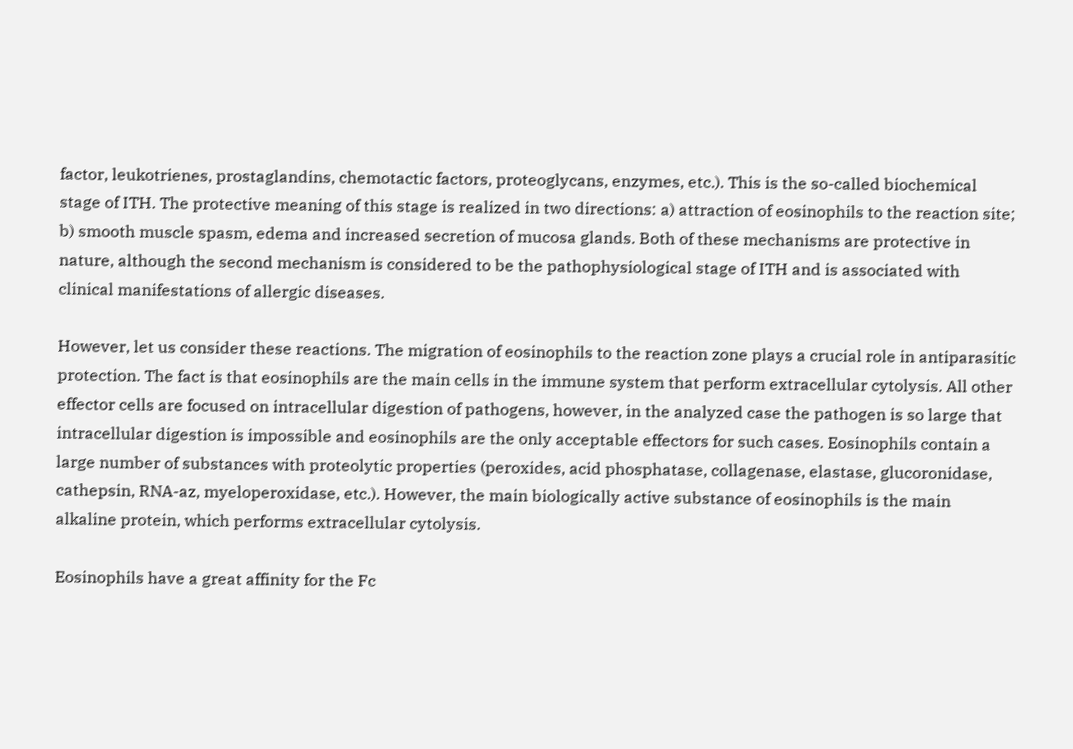factor, leukotrienes, prostaglandins, chemotactic factors, proteoglycans, enzymes, etc.). This is the so-called biochemical stage of ITH. The protective meaning of this stage is realized in two directions: a) attraction of eosinophils to the reaction site; b) smooth muscle spasm, edema and increased secretion of mucosa glands. Both of these mechanisms are protective in nature, although the second mechanism is considered to be the pathophysiological stage of ITH and is associated with clinical manifestations of allergic diseases.

However, let us consider these reactions. The migration of eosinophils to the reaction zone plays a crucial role in antiparasitic protection. The fact is that eosinophils are the main cells in the immune system that perform extracellular cytolysis. All other effector cells are focused on intracellular digestion of pathogens, however, in the analyzed case the pathogen is so large that intracellular digestion is impossible and eosinophils are the only acceptable effectors for such cases. Eosinophils contain a large number of substances with proteolytic properties (peroxides, acid phosphatase, collagenase, elastase, glucoronidase, cathepsin, RNA-az, myeloperoxidase, etc.). However, the main biologically active substance of eosinophils is the main alkaline protein, which performs extracellular cytolysis.

Eosinophils have a great affinity for the Fc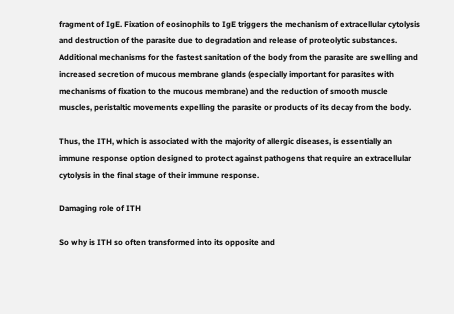fragment of IgE. Fixation of eosinophils to IgE triggers the mechanism of extracellular cytolysis and destruction of the parasite due to degradation and release of proteolytic substances. Additional mechanisms for the fastest sanitation of the body from the parasite are swelling and increased secretion of mucous membrane glands (especially important for parasites with mechanisms of fixation to the mucous membrane) and the reduction of smooth muscle muscles, peristaltic movements expelling the parasite or products of its decay from the body.

Thus, the ITH, which is associated with the majority of allergic diseases, is essentially an immune response option designed to protect against pathogens that require an extracellular cytolysis in the final stage of their immune response.

Damaging role of ITH

So why is ITH so often transformed into its opposite and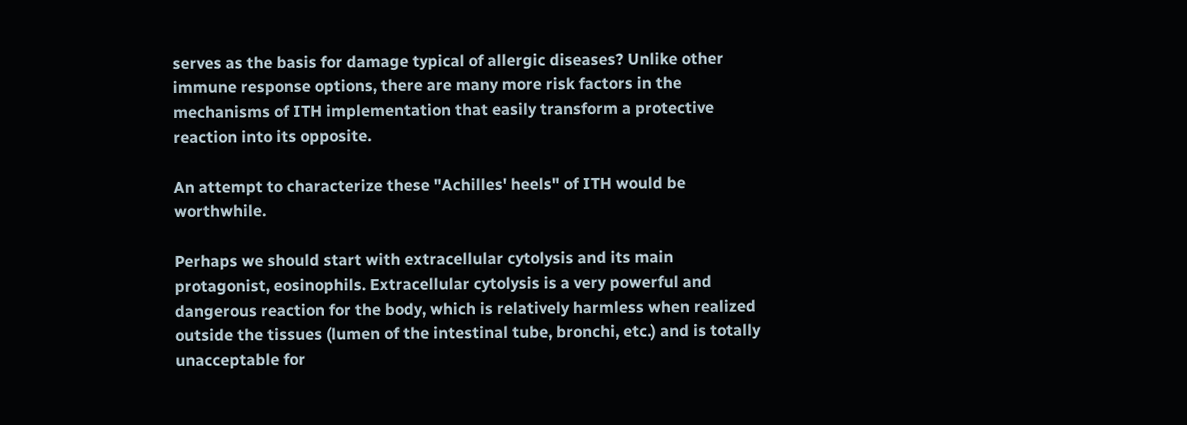serves as the basis for damage typical of allergic diseases? Unlike other immune response options, there are many more risk factors in the mechanisms of ITH implementation that easily transform a protective reaction into its opposite.

An attempt to characterize these "Achilles' heels" of ITH would be worthwhile.

Perhaps we should start with extracellular cytolysis and its main protagonist, eosinophils. Extracellular cytolysis is a very powerful and dangerous reaction for the body, which is relatively harmless when realized outside the tissues (lumen of the intestinal tube, bronchi, etc.) and is totally unacceptable for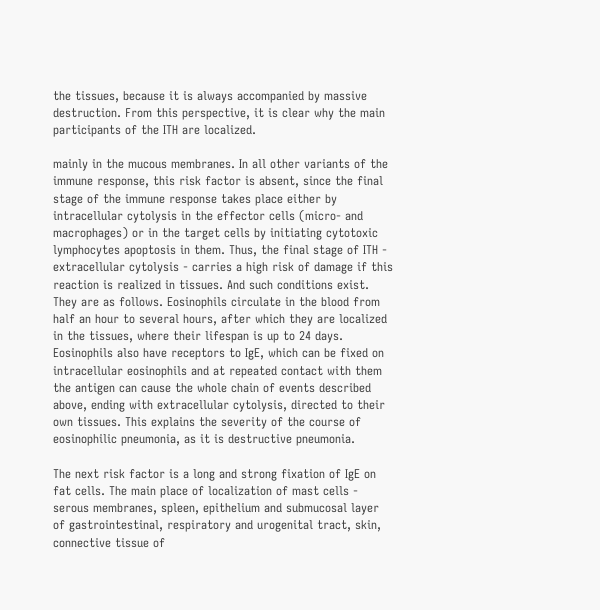the tissues, because it is always accompanied by massive destruction. From this perspective, it is clear why the main participants of the ITH are localized.

mainly in the mucous membranes. In all other variants of the immune response, this risk factor is absent, since the final stage of the immune response takes place either by intracellular cytolysis in the effector cells (micro- and macrophages) or in the target cells by initiating cytotoxic lymphocytes apoptosis in them. Thus, the final stage of ITH - extracellular cytolysis - carries a high risk of damage if this reaction is realized in tissues. And such conditions exist. They are as follows. Eosinophils circulate in the blood from half an hour to several hours, after which they are localized in the tissues, where their lifespan is up to 24 days. Eosinophils also have receptors to IgE, which can be fixed on intracellular eosinophils and at repeated contact with them the antigen can cause the whole chain of events described above, ending with extracellular cytolysis, directed to their own tissues. This explains the severity of the course of eosinophilic pneumonia, as it is destructive pneumonia.

The next risk factor is a long and strong fixation of IgE on fat cells. The main place of localization of mast cells - serous membranes, spleen, epithelium and submucosal layer of gastrointestinal, respiratory and urogenital tract, skin, connective tissue of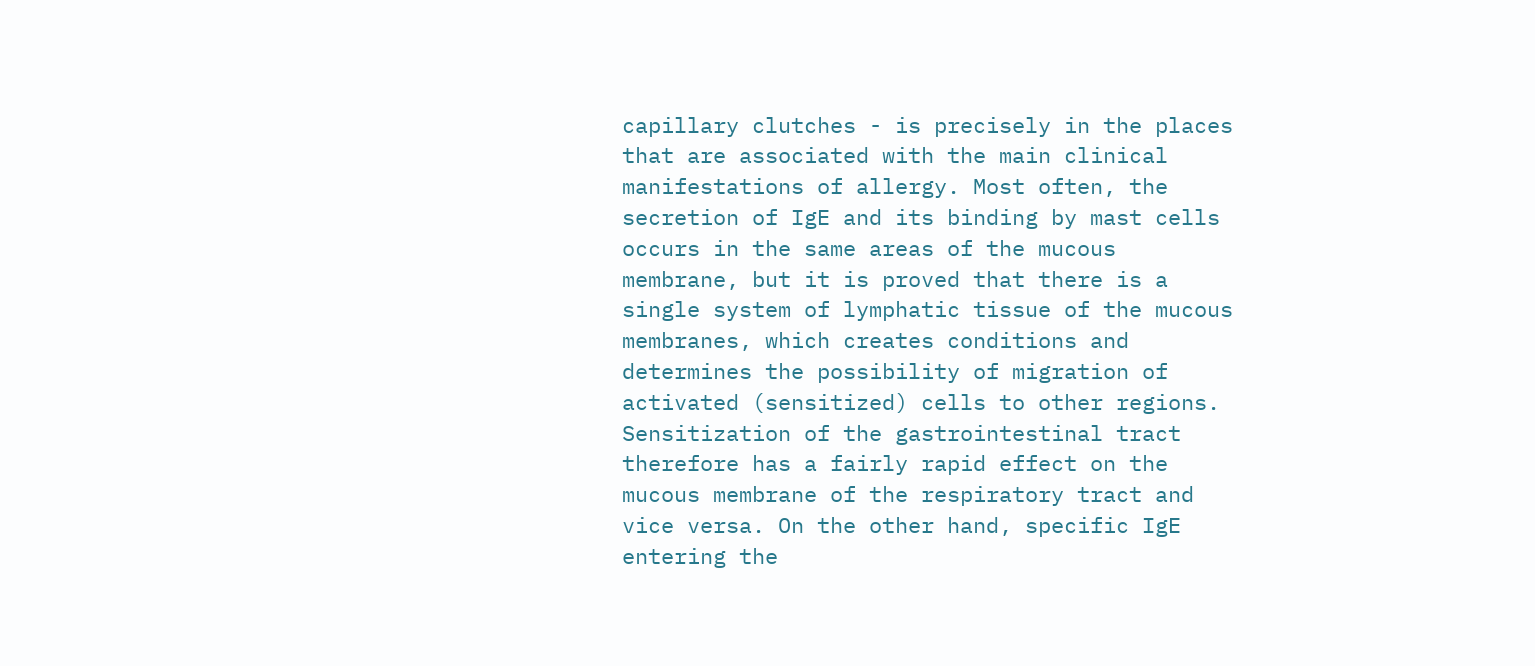capillary clutches - is precisely in the places that are associated with the main clinical manifestations of allergy. Most often, the secretion of IgE and its binding by mast cells occurs in the same areas of the mucous membrane, but it is proved that there is a single system of lymphatic tissue of the mucous membranes, which creates conditions and determines the possibility of migration of activated (sensitized) cells to other regions. Sensitization of the gastrointestinal tract therefore has a fairly rapid effect on the mucous membrane of the respiratory tract and vice versa. On the other hand, specific IgE entering the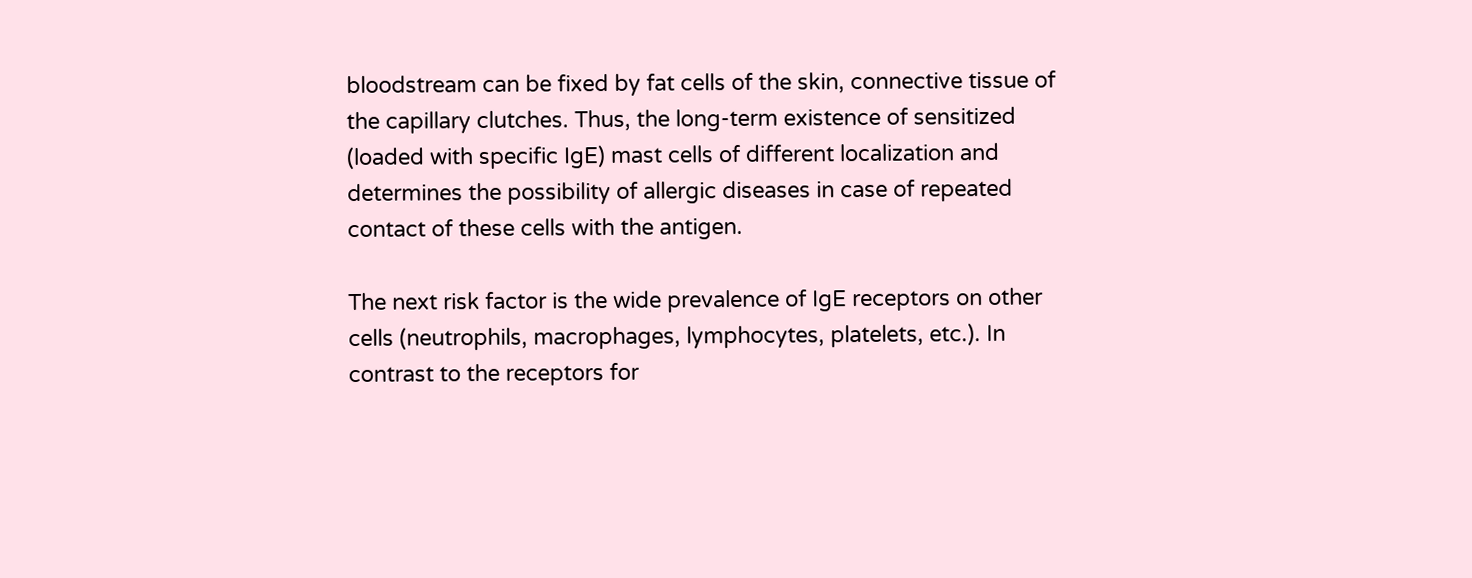bloodstream can be fixed by fat cells of the skin, connective tissue of the capillary clutches. Thus, the long-term existence of sensitized (loaded with specific IgE) mast cells of different localization and determines the possibility of allergic diseases in case of repeated contact of these cells with the antigen.

The next risk factor is the wide prevalence of IgE receptors on other cells (neutrophils, macrophages, lymphocytes, platelets, etc.). In contrast to the receptors for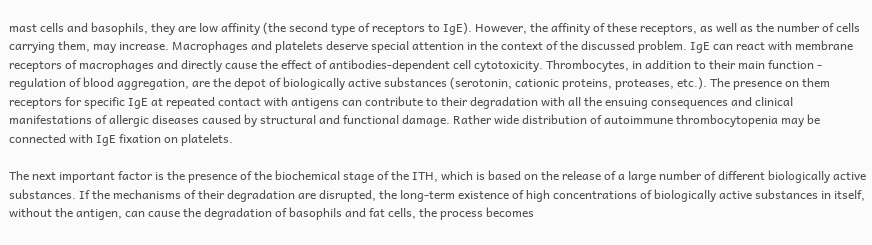mast cells and basophils, they are low affinity (the second type of receptors to IgE). However, the affinity of these receptors, as well as the number of cells carrying them, may increase. Macrophages and platelets deserve special attention in the context of the discussed problem. IgE can react with membrane receptors of macrophages and directly cause the effect of antibodies-dependent cell cytotoxicity. Thrombocytes, in addition to their main function - regulation of blood aggregation, are the depot of biologically active substances (serotonin, cationic proteins, proteases, etc.). The presence on them receptors for specific IgE at repeated contact with antigens can contribute to their degradation with all the ensuing consequences and clinical manifestations of allergic diseases caused by structural and functional damage. Rather wide distribution of autoimmune thrombocytopenia may be connected with IgE fixation on platelets.

The next important factor is the presence of the biochemical stage of the ITH, which is based on the release of a large number of different biologically active substances. If the mechanisms of their degradation are disrupted, the long-term existence of high concentrations of biologically active substances in itself, without the antigen, can cause the degradation of basophils and fat cells, the process becomes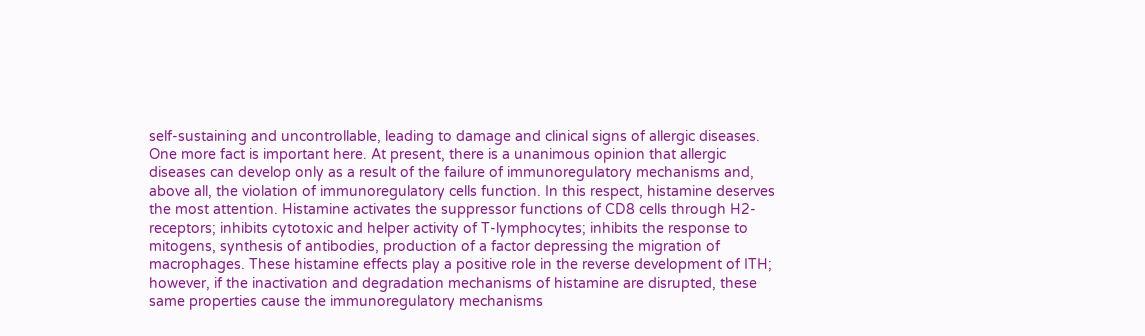self-sustaining and uncontrollable, leading to damage and clinical signs of allergic diseases. One more fact is important here. At present, there is a unanimous opinion that allergic diseases can develop only as a result of the failure of immunoregulatory mechanisms and, above all, the violation of immunoregulatory cells function. In this respect, histamine deserves the most attention. Histamine activates the suppressor functions of CD8 cells through H2-receptors; inhibits cytotoxic and helper activity of T-lymphocytes; inhibits the response to mitogens, synthesis of antibodies, production of a factor depressing the migration of macrophages. These histamine effects play a positive role in the reverse development of ITH; however, if the inactivation and degradation mechanisms of histamine are disrupted, these same properties cause the immunoregulatory mechanisms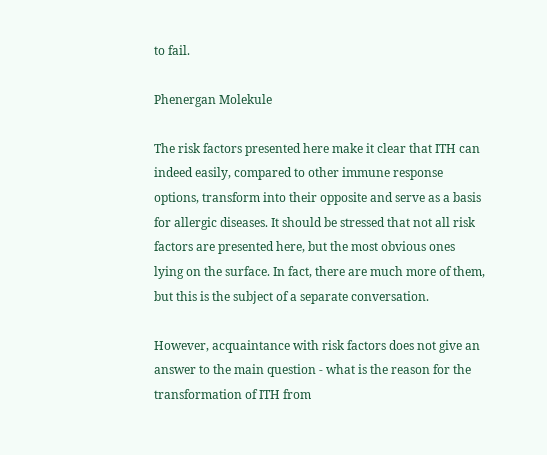to fail.

Phenergan Molekule

The risk factors presented here make it clear that ITH can indeed easily, compared to other immune response options, transform into their opposite and serve as a basis for allergic diseases. It should be stressed that not all risk factors are presented here, but the most obvious ones lying on the surface. In fact, there are much more of them, but this is the subject of a separate conversation.

However, acquaintance with risk factors does not give an answer to the main question - what is the reason for the transformation of ITH from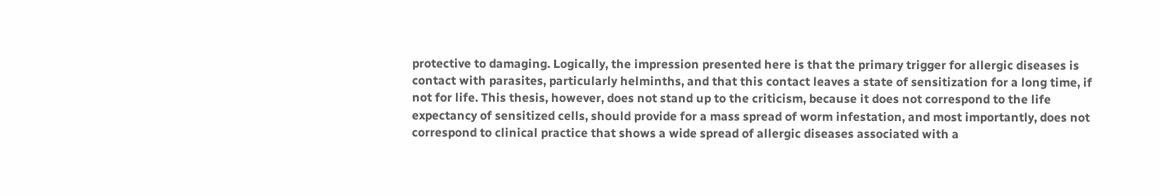protective to damaging. Logically, the impression presented here is that the primary trigger for allergic diseases is contact with parasites, particularly helminths, and that this contact leaves a state of sensitization for a long time, if not for life. This thesis, however, does not stand up to the criticism, because it does not correspond to the life expectancy of sensitized cells, should provide for a mass spread of worm infestation, and most importantly, does not correspond to clinical practice that shows a wide spread of allergic diseases associated with a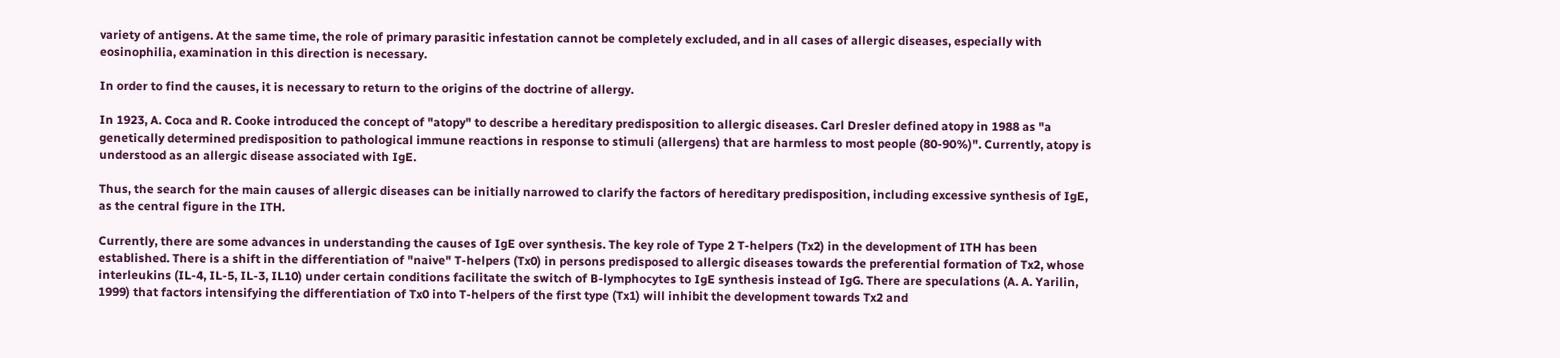variety of antigens. At the same time, the role of primary parasitic infestation cannot be completely excluded, and in all cases of allergic diseases, especially with eosinophilia, examination in this direction is necessary.

In order to find the causes, it is necessary to return to the origins of the doctrine of allergy.

In 1923, A. Coca and R. Cooke introduced the concept of "atopy" to describe a hereditary predisposition to allergic diseases. Carl Dresler defined atopy in 1988 as "a genetically determined predisposition to pathological immune reactions in response to stimuli (allergens) that are harmless to most people (80-90%)". Currently, atopy is understood as an allergic disease associated with IgE.

Thus, the search for the main causes of allergic diseases can be initially narrowed to clarify the factors of hereditary predisposition, including excessive synthesis of IgE, as the central figure in the ITH.

Currently, there are some advances in understanding the causes of IgE over synthesis. The key role of Type 2 T-helpers (Tx2) in the development of ITH has been established. There is a shift in the differentiation of "naive" T-helpers (Tx0) in persons predisposed to allergic diseases towards the preferential formation of Tx2, whose interleukins (IL-4, IL-5, IL-3, IL10) under certain conditions facilitate the switch of B-lymphocytes to IgE synthesis instead of IgG. There are speculations (A. A. Yarilin, 1999) that factors intensifying the differentiation of Tx0 into T-helpers of the first type (Tx1) will inhibit the development towards Tx2 and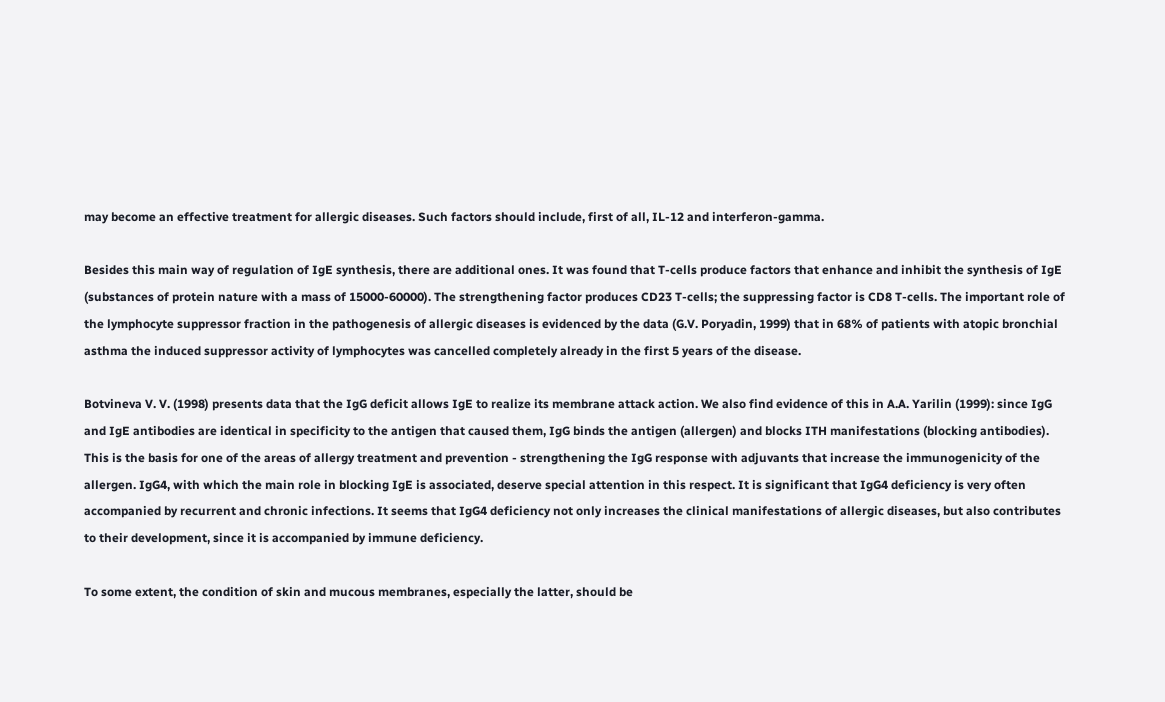may become an effective treatment for allergic diseases. Such factors should include, first of all, IL-12 and interferon-gamma.

Besides this main way of regulation of IgE synthesis, there are additional ones. It was found that T-cells produce factors that enhance and inhibit the synthesis of IgE (substances of protein nature with a mass of 15000-60000). The strengthening factor produces CD23 T-cells; the suppressing factor is CD8 T-cells. The important role of the lymphocyte suppressor fraction in the pathogenesis of allergic diseases is evidenced by the data (G.V. Poryadin, 1999) that in 68% of patients with atopic bronchial asthma the induced suppressor activity of lymphocytes was cancelled completely already in the first 5 years of the disease.

Botvineva V. V. (1998) presents data that the IgG deficit allows IgE to realize its membrane attack action. We also find evidence of this in A.A. Yarilin (1999): since IgG and IgE antibodies are identical in specificity to the antigen that caused them, IgG binds the antigen (allergen) and blocks ITH manifestations (blocking antibodies). This is the basis for one of the areas of allergy treatment and prevention - strengthening the IgG response with adjuvants that increase the immunogenicity of the allergen. IgG4, with which the main role in blocking IgE is associated, deserve special attention in this respect. It is significant that IgG4 deficiency is very often accompanied by recurrent and chronic infections. It seems that IgG4 deficiency not only increases the clinical manifestations of allergic diseases, but also contributes to their development, since it is accompanied by immune deficiency.

To some extent, the condition of skin and mucous membranes, especially the latter, should be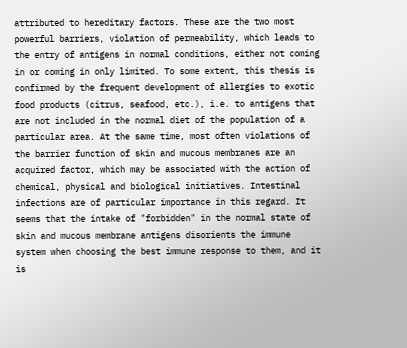attributed to hereditary factors. These are the two most powerful barriers, violation of permeability, which leads to the entry of antigens in normal conditions, either not coming in or coming in only limited. To some extent, this thesis is confirmed by the frequent development of allergies to exotic food products (citrus, seafood, etc.), i.e. to antigens that are not included in the normal diet of the population of a particular area. At the same time, most often violations of the barrier function of skin and mucous membranes are an acquired factor, which may be associated with the action of chemical, physical and biological initiatives. Intestinal infections are of particular importance in this regard. It seems that the intake of "forbidden" in the normal state of skin and mucous membrane antigens disorients the immune system when choosing the best immune response to them, and it is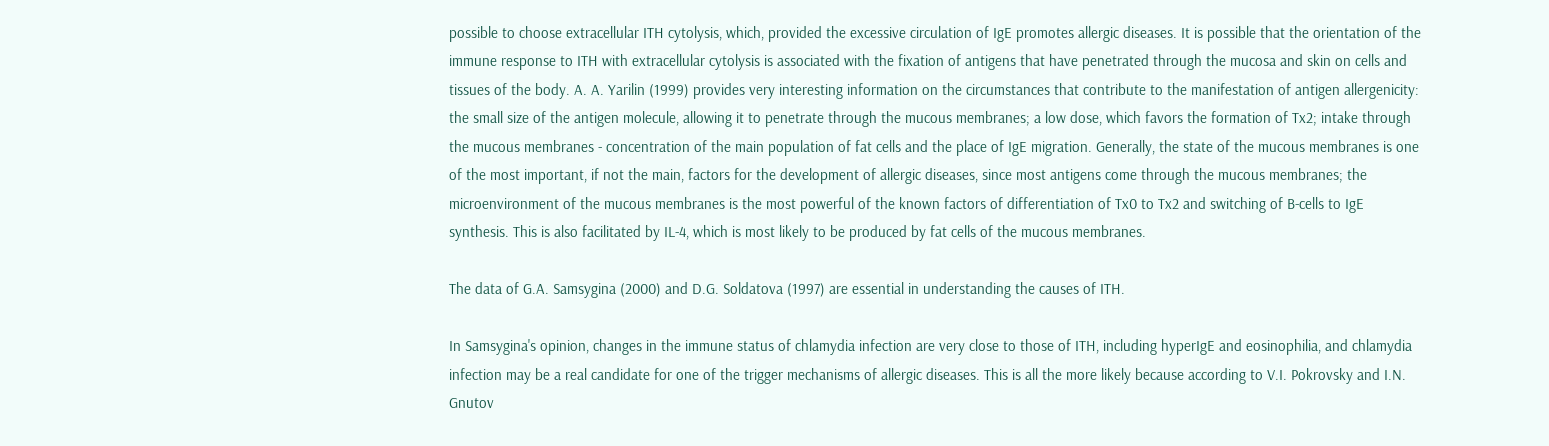possible to choose extracellular ITH cytolysis, which, provided the excessive circulation of IgE promotes allergic diseases. It is possible that the orientation of the immune response to ITH with extracellular cytolysis is associated with the fixation of antigens that have penetrated through the mucosa and skin on cells and tissues of the body. A. A. Yarilin (1999) provides very interesting information on the circumstances that contribute to the manifestation of antigen allergenicity: the small size of the antigen molecule, allowing it to penetrate through the mucous membranes; a low dose, which favors the formation of Tx2; intake through the mucous membranes - concentration of the main population of fat cells and the place of IgE migration. Generally, the state of the mucous membranes is one of the most important, if not the main, factors for the development of allergic diseases, since most antigens come through the mucous membranes; the microenvironment of the mucous membranes is the most powerful of the known factors of differentiation of Tx0 to Tx2 and switching of B-cells to IgE synthesis. This is also facilitated by IL-4, which is most likely to be produced by fat cells of the mucous membranes.

The data of G.A. Samsygina (2000) and D.G. Soldatova (1997) are essential in understanding the causes of ITH.

In Samsygina's opinion, changes in the immune status of chlamydia infection are very close to those of ITH, including hyperIgE and eosinophilia, and chlamydia infection may be a real candidate for one of the trigger mechanisms of allergic diseases. This is all the more likely because according to V.I. Pokrovsky and I.N. Gnutov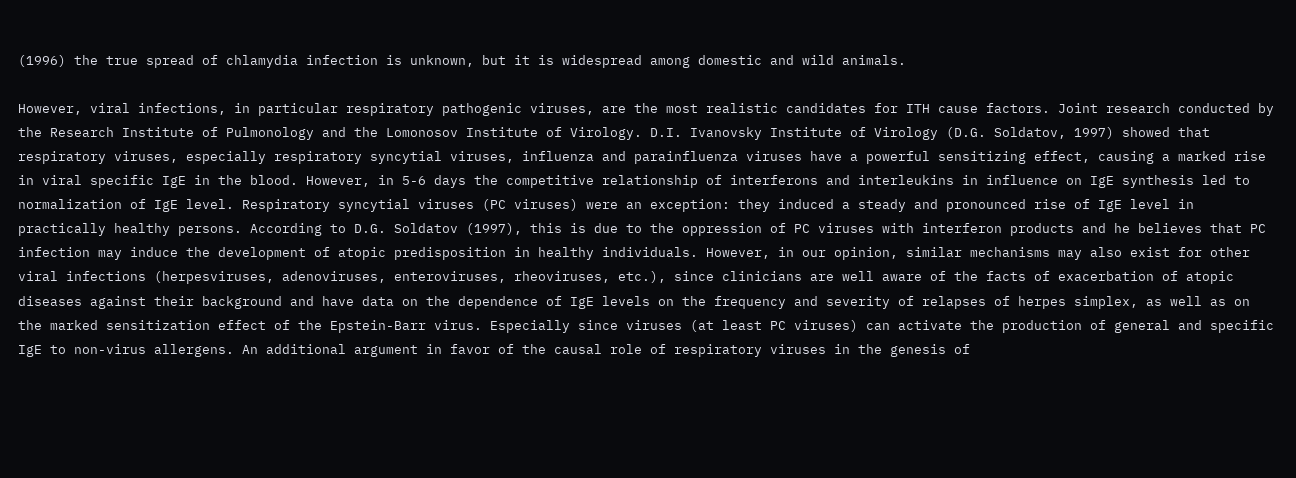(1996) the true spread of chlamydia infection is unknown, but it is widespread among domestic and wild animals.

However, viral infections, in particular respiratory pathogenic viruses, are the most realistic candidates for ITH cause factors. Joint research conducted by the Research Institute of Pulmonology and the Lomonosov Institute of Virology. D.I. Ivanovsky Institute of Virology (D.G. Soldatov, 1997) showed that respiratory viruses, especially respiratory syncytial viruses, influenza and parainfluenza viruses have a powerful sensitizing effect, causing a marked rise in viral specific IgE in the blood. However, in 5-6 days the competitive relationship of interferons and interleukins in influence on IgE synthesis led to normalization of IgE level. Respiratory syncytial viruses (PC viruses) were an exception: they induced a steady and pronounced rise of IgE level in practically healthy persons. According to D.G. Soldatov (1997), this is due to the oppression of PC viruses with interferon products and he believes that PC infection may induce the development of atopic predisposition in healthy individuals. However, in our opinion, similar mechanisms may also exist for other viral infections (herpesviruses, adenoviruses, enteroviruses, rheoviruses, etc.), since clinicians are well aware of the facts of exacerbation of atopic diseases against their background and have data on the dependence of IgE levels on the frequency and severity of relapses of herpes simplex, as well as on the marked sensitization effect of the Epstein-Barr virus. Especially since viruses (at least PC viruses) can activate the production of general and specific IgE to non-virus allergens. An additional argument in favor of the causal role of respiratory viruses in the genesis of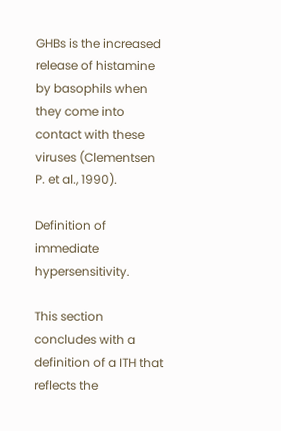GHBs is the increased release of histamine by basophils when they come into contact with these viruses (Clementsen P. et al., 1990).

Definition of immediate hypersensitivity.

This section concludes with a definition of a ITH that reflects the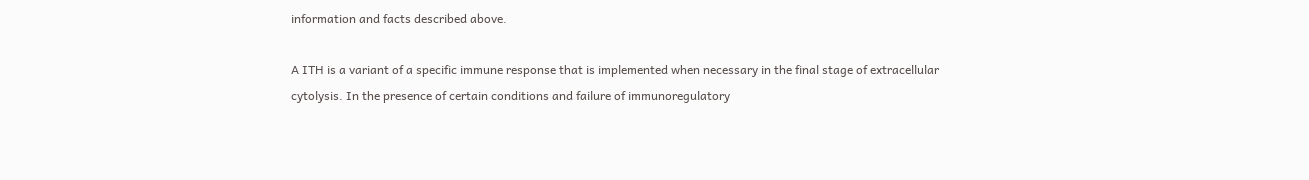information and facts described above.

A ITH is a variant of a specific immune response that is implemented when necessary in the final stage of extracellular cytolysis. In the presence of certain conditions and failure of immunoregulatory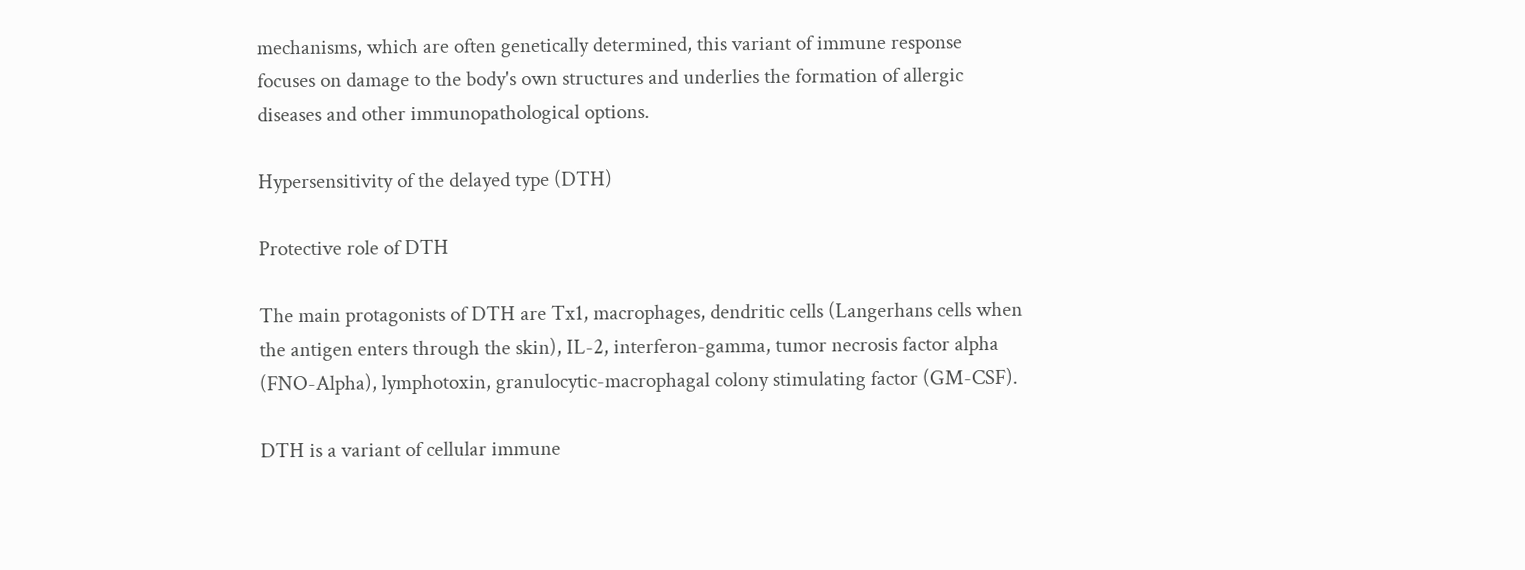mechanisms, which are often genetically determined, this variant of immune response focuses on damage to the body's own structures and underlies the formation of allergic diseases and other immunopathological options.

Hypersensitivity of the delayed type (DTH)

Protective role of DTH

The main protagonists of DTH are Tx1, macrophages, dendritic cells (Langerhans cells when the antigen enters through the skin), IL-2, interferon-gamma, tumor necrosis factor alpha (FNO-Alpha), lymphotoxin, granulocytic-macrophagal colony stimulating factor (GM-CSF).

DTH is a variant of cellular immune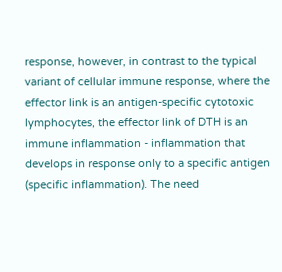response, however, in contrast to the typical variant of cellular immune response, where the effector link is an antigen-specific cytotoxic lymphocytes, the effector link of DTH is an immune inflammation - inflammation that develops in response only to a specific antigen (specific inflammation). The need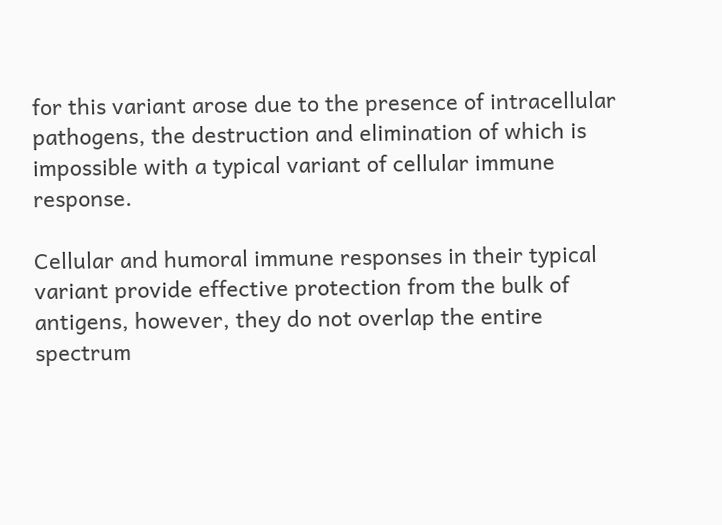for this variant arose due to the presence of intracellular pathogens, the destruction and elimination of which is impossible with a typical variant of cellular immune response.

Cellular and humoral immune responses in their typical variant provide effective protection from the bulk of antigens, however, they do not overlap the entire spectrum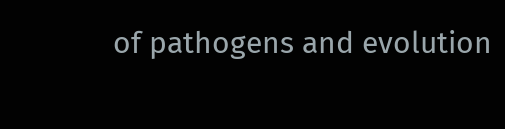of pathogens and evolution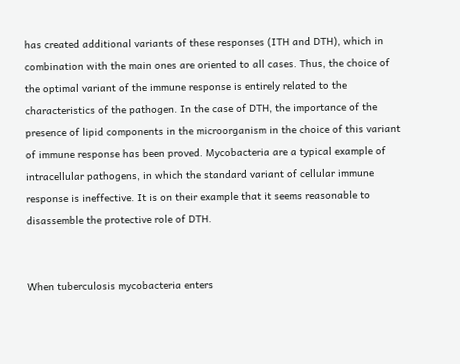has created additional variants of these responses (ITH and DTH), which in combination with the main ones are oriented to all cases. Thus, the choice of the optimal variant of the immune response is entirely related to the characteristics of the pathogen. In the case of DTH, the importance of the presence of lipid components in the microorganism in the choice of this variant of immune response has been proved. Mycobacteria are a typical example of intracellular pathogens, in which the standard variant of cellular immune response is ineffective. It is on their example that it seems reasonable to disassemble the protective role of DTH.


When tuberculosis mycobacteria enters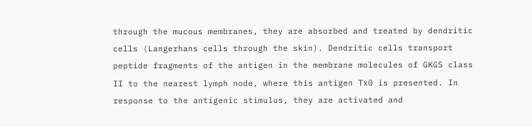through the mucous membranes, they are absorbed and treated by dendritic cells (Langerhans cells through the skin). Dendritic cells transport peptide fragments of the antigen in the membrane molecules of GKGS class II to the nearest lymph node, where this antigen Tx0 is presented. In response to the antigenic stimulus, they are activated and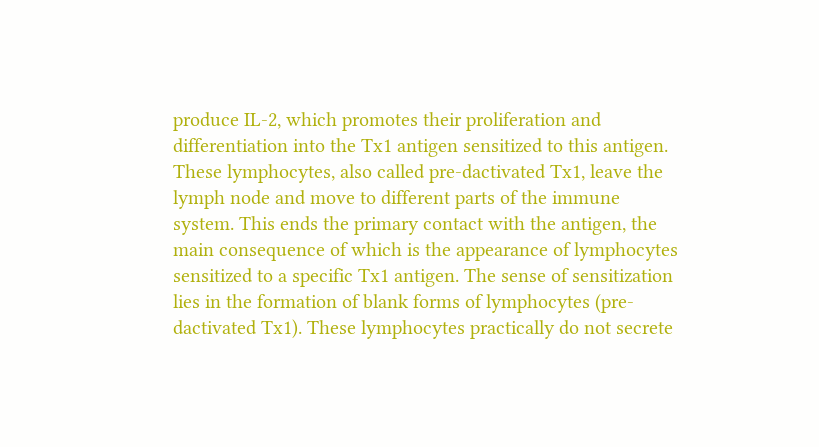produce IL-2, which promotes their proliferation and differentiation into the Tx1 antigen sensitized to this antigen. These lymphocytes, also called pre-dactivated Tx1, leave the lymph node and move to different parts of the immune system. This ends the primary contact with the antigen, the main consequence of which is the appearance of lymphocytes sensitized to a specific Tx1 antigen. The sense of sensitization lies in the formation of blank forms of lymphocytes (pre-dactivated Tx1). These lymphocytes practically do not secrete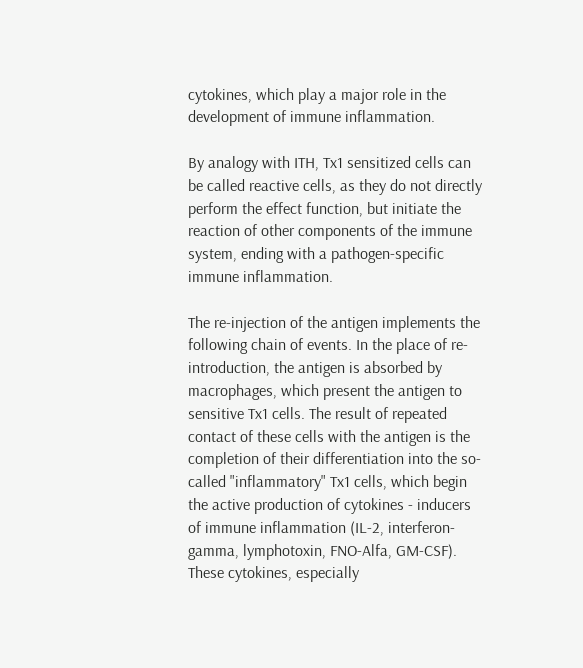cytokines, which play a major role in the development of immune inflammation.

By analogy with ITH, Tx1 sensitized cells can be called reactive cells, as they do not directly perform the effect function, but initiate the reaction of other components of the immune system, ending with a pathogen-specific immune inflammation.

The re-injection of the antigen implements the following chain of events. In the place of re-introduction, the antigen is absorbed by macrophages, which present the antigen to sensitive Tx1 cells. The result of repeated contact of these cells with the antigen is the completion of their differentiation into the so-called "inflammatory" Tx1 cells, which begin the active production of cytokines - inducers of immune inflammation (IL-2, interferon-gamma, lymphotoxin, FNO-Alfa, GM-CSF). These cytokines, especially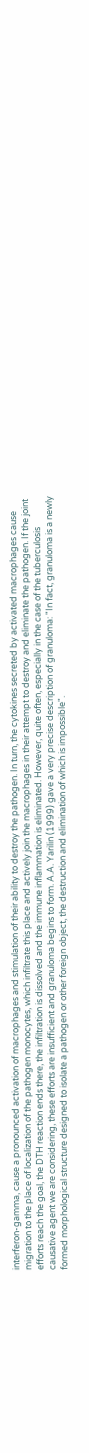interferon-gamma, cause a pronounced activation of macrophages and stimulation of their ability to destroy the pathogen. In turn, the cytokines secreted by activated macrophages cause migration to the place of localization of the pathogen monocytes, which infiltrate this place and actively join the macrophages in their attempt to destroy and eliminate the pathogen. If the joint efforts reach the goal, the DTH reaction ends there, the infiltration is dissolved and the immune inflammation is eliminated. However, quite often, especially in the case of the tuberculosis causative agent we are considering, these efforts are insufficient and granuloma begins to form. A.A. Yarilin (1999) gave a very precise description of granuloma: "In fact, granuloma is a newly formed morphological structure designed to isolate a pathogen or other foreign object, the destruction and elimination of which is impossible".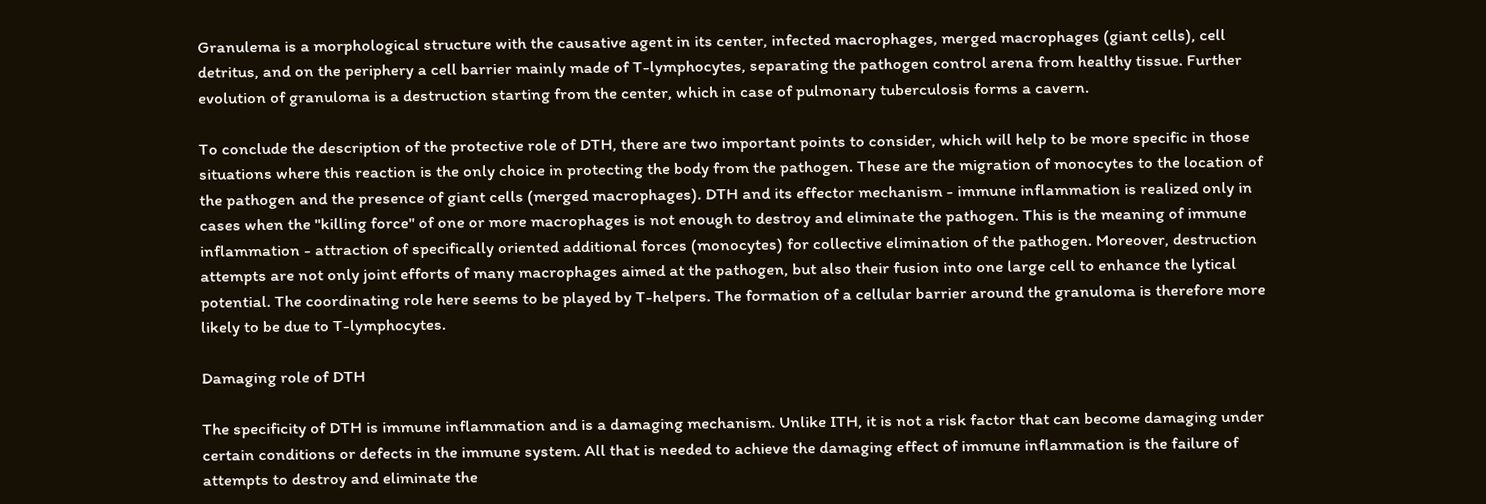Granulema is a morphological structure with the causative agent in its center, infected macrophages, merged macrophages (giant cells), cell detritus, and on the periphery a cell barrier mainly made of T-lymphocytes, separating the pathogen control arena from healthy tissue. Further evolution of granuloma is a destruction starting from the center, which in case of pulmonary tuberculosis forms a cavern.

To conclude the description of the protective role of DTH, there are two important points to consider, which will help to be more specific in those situations where this reaction is the only choice in protecting the body from the pathogen. These are the migration of monocytes to the location of the pathogen and the presence of giant cells (merged macrophages). DTH and its effector mechanism - immune inflammation is realized only in cases when the "killing force" of one or more macrophages is not enough to destroy and eliminate the pathogen. This is the meaning of immune inflammation - attraction of specifically oriented additional forces (monocytes) for collective elimination of the pathogen. Moreover, destruction attempts are not only joint efforts of many macrophages aimed at the pathogen, but also their fusion into one large cell to enhance the lytical potential. The coordinating role here seems to be played by T-helpers. The formation of a cellular barrier around the granuloma is therefore more likely to be due to T-lymphocytes.

Damaging role of DTH

The specificity of DTH is immune inflammation and is a damaging mechanism. Unlike ITH, it is not a risk factor that can become damaging under certain conditions or defects in the immune system. All that is needed to achieve the damaging effect of immune inflammation is the failure of attempts to destroy and eliminate the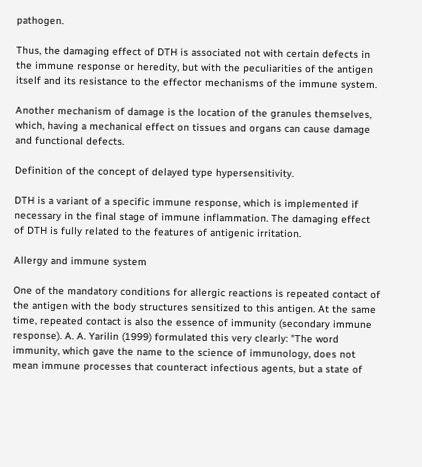pathogen.

Thus, the damaging effect of DTH is associated not with certain defects in the immune response or heredity, but with the peculiarities of the antigen itself and its resistance to the effector mechanisms of the immune system.

Another mechanism of damage is the location of the granules themselves, which, having a mechanical effect on tissues and organs can cause damage and functional defects.

Definition of the concept of delayed type hypersensitivity.

DTH is a variant of a specific immune response, which is implemented if necessary in the final stage of immune inflammation. The damaging effect of DTH is fully related to the features of antigenic irritation.

Allergy and immune system

One of the mandatory conditions for allergic reactions is repeated contact of the antigen with the body structures sensitized to this antigen. At the same time, repeated contact is also the essence of immunity (secondary immune response). A. A. Yarilin (1999) formulated this very clearly: "The word immunity, which gave the name to the science of immunology, does not mean immune processes that counteract infectious agents, but a state of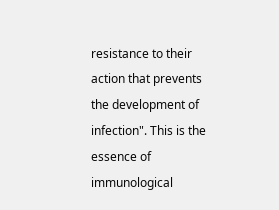resistance to their action that prevents the development of infection". This is the essence of immunological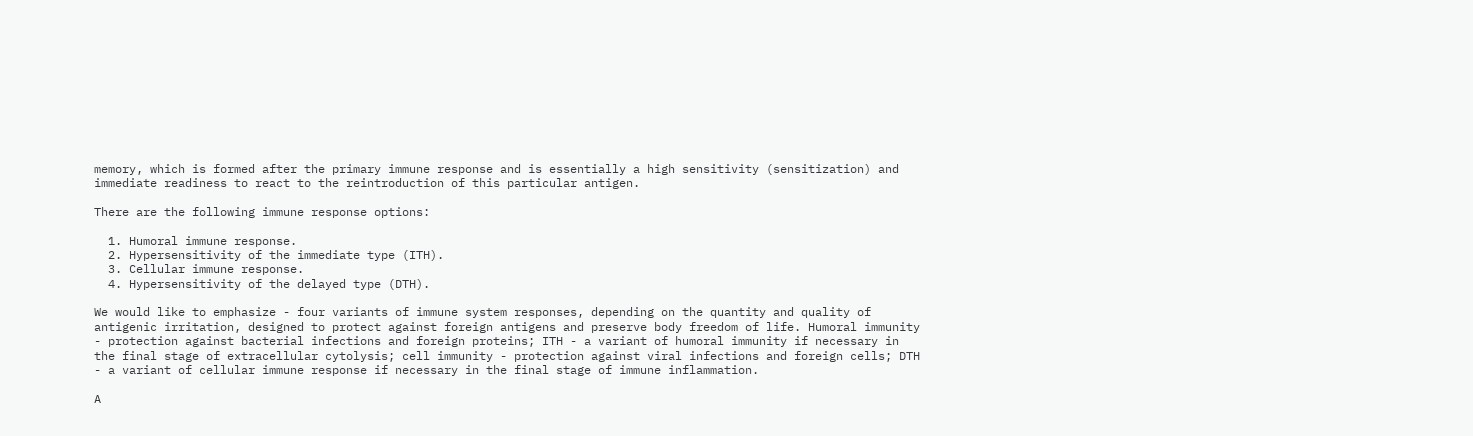memory, which is formed after the primary immune response and is essentially a high sensitivity (sensitization) and immediate readiness to react to the reintroduction of this particular antigen.

There are the following immune response options:

  1. Humoral immune response.
  2. Hypersensitivity of the immediate type (ITH).
  3. Cellular immune response.
  4. Hypersensitivity of the delayed type (DTH).

We would like to emphasize - four variants of immune system responses, depending on the quantity and quality of antigenic irritation, designed to protect against foreign antigens and preserve body freedom of life. Humoral immunity - protection against bacterial infections and foreign proteins; ITH - a variant of humoral immunity if necessary in the final stage of extracellular cytolysis; cell immunity - protection against viral infections and foreign cells; DTH - a variant of cellular immune response if necessary in the final stage of immune inflammation.

A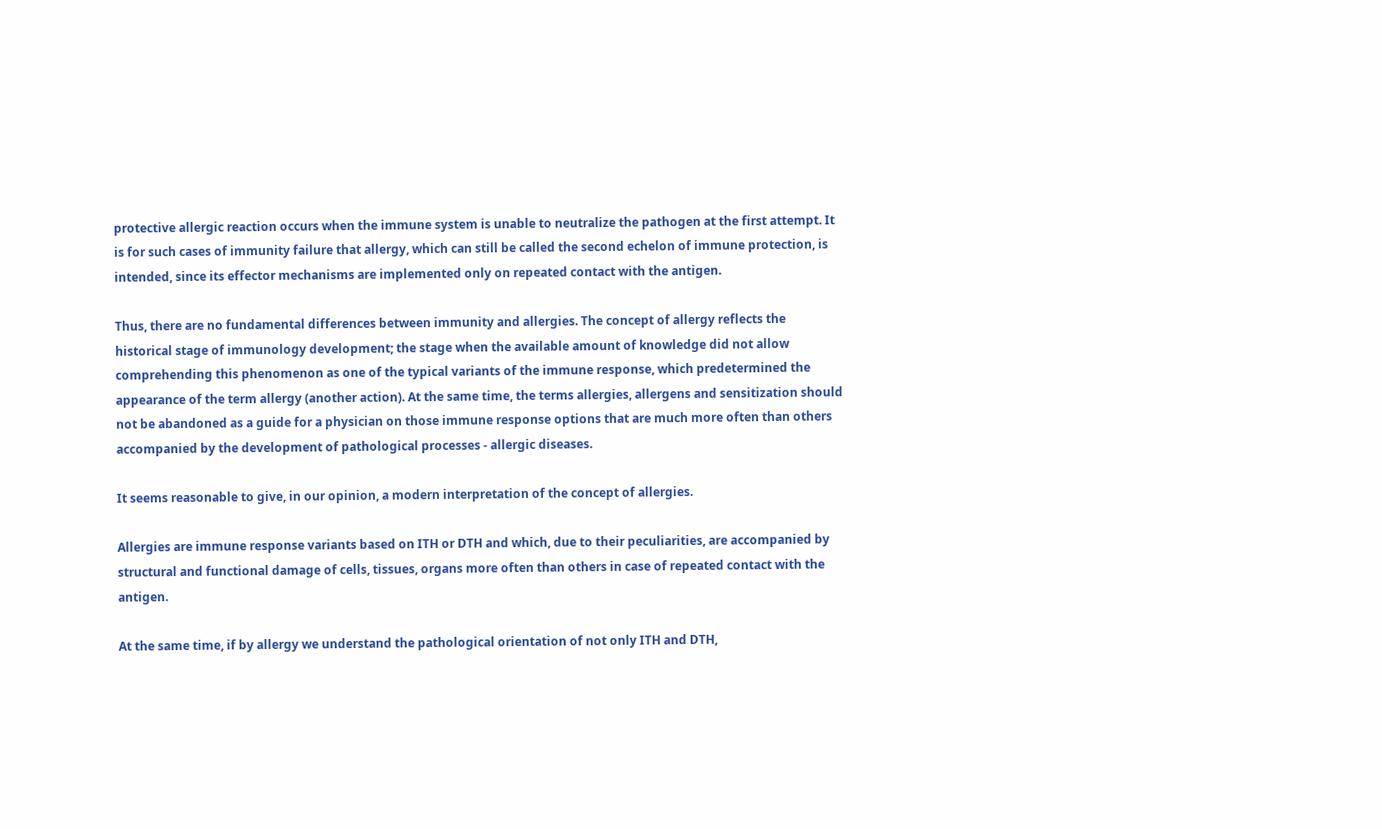protective allergic reaction occurs when the immune system is unable to neutralize the pathogen at the first attempt. It is for such cases of immunity failure that allergy, which can still be called the second echelon of immune protection, is intended, since its effector mechanisms are implemented only on repeated contact with the antigen.

Thus, there are no fundamental differences between immunity and allergies. The concept of allergy reflects the historical stage of immunology development; the stage when the available amount of knowledge did not allow comprehending this phenomenon as one of the typical variants of the immune response, which predetermined the appearance of the term allergy (another action). At the same time, the terms allergies, allergens and sensitization should not be abandoned as a guide for a physician on those immune response options that are much more often than others accompanied by the development of pathological processes - allergic diseases.

It seems reasonable to give, in our opinion, a modern interpretation of the concept of allergies.

Allergies are immune response variants based on ITH or DTH and which, due to their peculiarities, are accompanied by structural and functional damage of cells, tissues, organs more often than others in case of repeated contact with the antigen.

At the same time, if by allergy we understand the pathological orientation of not only ITH and DTH,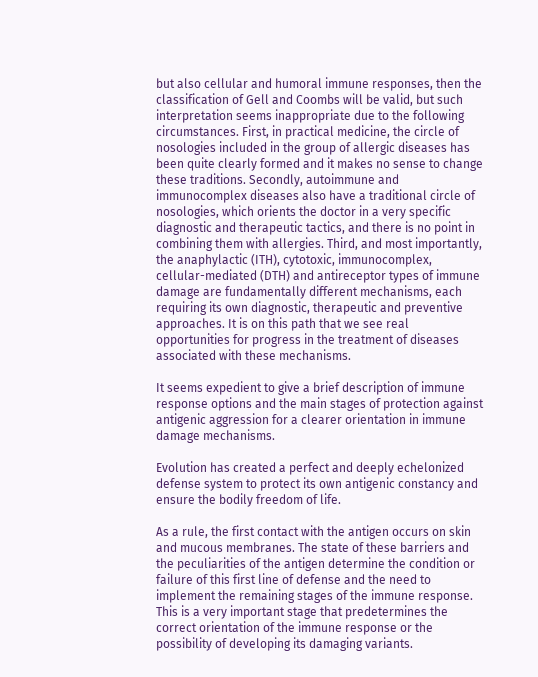but also cellular and humoral immune responses, then the classification of Gell and Coombs will be valid, but such interpretation seems inappropriate due to the following circumstances. First, in practical medicine, the circle of nosologies included in the group of allergic diseases has been quite clearly formed and it makes no sense to change these traditions. Secondly, autoimmune and immunocomplex diseases also have a traditional circle of nosologies, which orients the doctor in a very specific diagnostic and therapeutic tactics, and there is no point in combining them with allergies. Third, and most importantly, the anaphylactic (ITH), cytotoxic, immunocomplex, cellular-mediated (DTH) and antireceptor types of immune damage are fundamentally different mechanisms, each requiring its own diagnostic, therapeutic and preventive approaches. It is on this path that we see real opportunities for progress in the treatment of diseases associated with these mechanisms.

It seems expedient to give a brief description of immune response options and the main stages of protection against antigenic aggression for a clearer orientation in immune damage mechanisms.

Evolution has created a perfect and deeply echelonized defense system to protect its own antigenic constancy and ensure the bodily freedom of life.

As a rule, the first contact with the antigen occurs on skin and mucous membranes. The state of these barriers and the peculiarities of the antigen determine the condition or failure of this first line of defense and the need to implement the remaining stages of the immune response. This is a very important stage that predetermines the correct orientation of the immune response or the possibility of developing its damaging variants.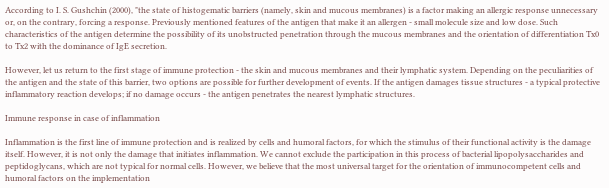According to I. S. Gushchin (2000), "the state of histogematic barriers (namely, skin and mucous membranes) is a factor making an allergic response unnecessary or, on the contrary, forcing a response. Previously mentioned features of the antigen that make it an allergen - small molecule size and low dose. Such characteristics of the antigen determine the possibility of its unobstructed penetration through the mucous membranes and the orientation of differentiation Tx0 to Tx2 with the dominance of IgE secretion.

However, let us return to the first stage of immune protection - the skin and mucous membranes and their lymphatic system. Depending on the peculiarities of the antigen and the state of this barrier, two options are possible for further development of events. If the antigen damages tissue structures - a typical protective inflammatory reaction develops; if no damage occurs - the antigen penetrates the nearest lymphatic structures.

Immune response in case of inflammation

Inflammation is the first line of immune protection and is realized by cells and humoral factors, for which the stimulus of their functional activity is the damage itself. However, it is not only the damage that initiates inflammation. We cannot exclude the participation in this process of bacterial lipopolysaccharides and peptidoglycans, which are not typical for normal cells. However, we believe that the most universal target for the orientation of immunocompetent cells and humoral factors on the implementation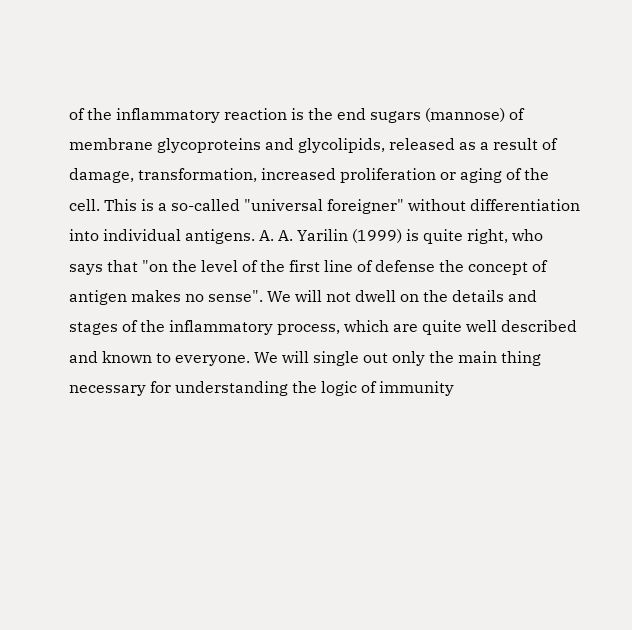of the inflammatory reaction is the end sugars (mannose) of membrane glycoproteins and glycolipids, released as a result of damage, transformation, increased proliferation or aging of the cell. This is a so-called "universal foreigner" without differentiation into individual antigens. A. A. Yarilin (1999) is quite right, who says that "on the level of the first line of defense the concept of antigen makes no sense". We will not dwell on the details and stages of the inflammatory process, which are quite well described and known to everyone. We will single out only the main thing necessary for understanding the logic of immunity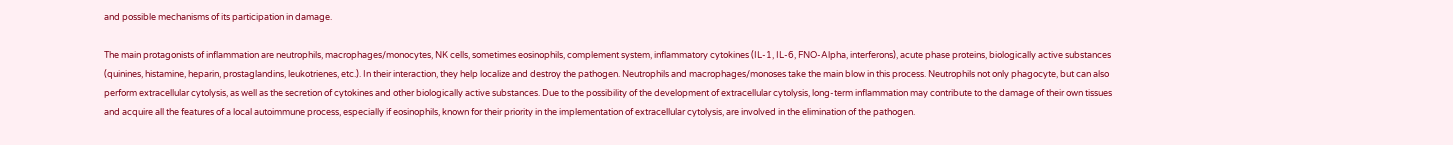and possible mechanisms of its participation in damage.

The main protagonists of inflammation are neutrophils, macrophages/monocytes, NK cells, sometimes eosinophils, complement system, inflammatory cytokines (IL-1, IL-6, FNO-Alpha, interferons), acute phase proteins, biologically active substances (quinines, histamine, heparin, prostaglandins, leukotrienes, etc.). In their interaction, they help localize and destroy the pathogen. Neutrophils and macrophages/monoses take the main blow in this process. Neutrophils not only phagocyte, but can also perform extracellular cytolysis, as well as the secretion of cytokines and other biologically active substances. Due to the possibility of the development of extracellular cytolysis, long-term inflammation may contribute to the damage of their own tissues and acquire all the features of a local autoimmune process, especially if eosinophils, known for their priority in the implementation of extracellular cytolysis, are involved in the elimination of the pathogen.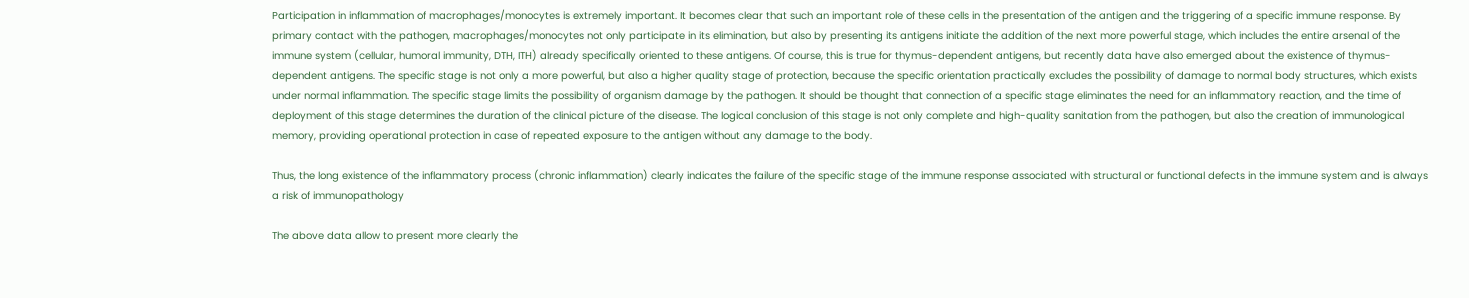Participation in inflammation of macrophages/monocytes is extremely important. It becomes clear that such an important role of these cells in the presentation of the antigen and the triggering of a specific immune response. By primary contact with the pathogen, macrophages/monocytes not only participate in its elimination, but also by presenting its antigens initiate the addition of the next more powerful stage, which includes the entire arsenal of the immune system (cellular, humoral immunity, DTH, ITH) already specifically oriented to these antigens. Of course, this is true for thymus-dependent antigens, but recently data have also emerged about the existence of thymus-dependent antigens. The specific stage is not only a more powerful, but also a higher quality stage of protection, because the specific orientation practically excludes the possibility of damage to normal body structures, which exists under normal inflammation. The specific stage limits the possibility of organism damage by the pathogen. It should be thought that connection of a specific stage eliminates the need for an inflammatory reaction, and the time of deployment of this stage determines the duration of the clinical picture of the disease. The logical conclusion of this stage is not only complete and high-quality sanitation from the pathogen, but also the creation of immunological memory, providing operational protection in case of repeated exposure to the antigen without any damage to the body.

Thus, the long existence of the inflammatory process (chronic inflammation) clearly indicates the failure of the specific stage of the immune response associated with structural or functional defects in the immune system and is always a risk of immunopathology

The above data allow to present more clearly the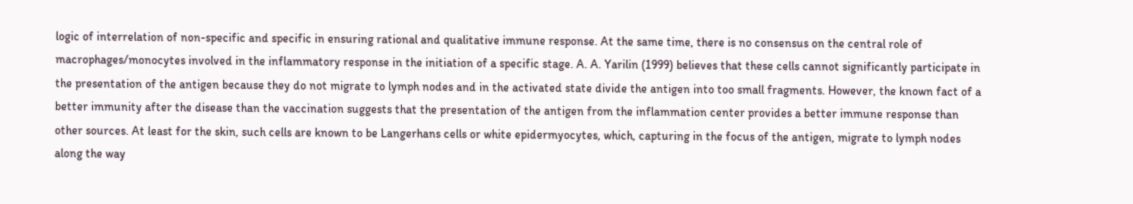logic of interrelation of non-specific and specific in ensuring rational and qualitative immune response. At the same time, there is no consensus on the central role of macrophages/monocytes involved in the inflammatory response in the initiation of a specific stage. A. A. Yarilin (1999) believes that these cells cannot significantly participate in the presentation of the antigen because they do not migrate to lymph nodes and in the activated state divide the antigen into too small fragments. However, the known fact of a better immunity after the disease than the vaccination suggests that the presentation of the antigen from the inflammation center provides a better immune response than other sources. At least for the skin, such cells are known to be Langerhans cells or white epidermyocytes, which, capturing in the focus of the antigen, migrate to lymph nodes along the way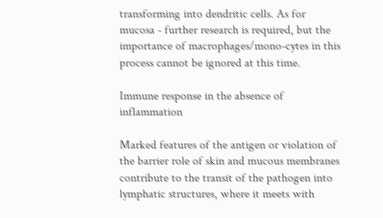transforming into dendritic cells. As for mucosa - further research is required, but the importance of macrophages/mono-cytes in this process cannot be ignored at this time.

Immune response in the absence of inflammation

Marked features of the antigen or violation of the barrier role of skin and mucous membranes contribute to the transit of the pathogen into lymphatic structures, where it meets with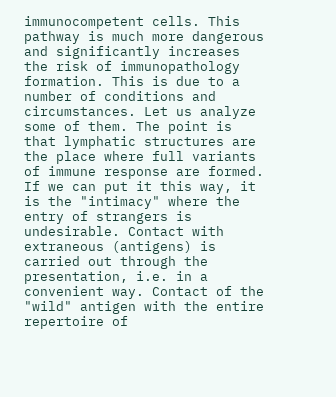immunocompetent cells. This pathway is much more dangerous and significantly increases the risk of immunopathology formation. This is due to a number of conditions and circumstances. Let us analyze some of them. The point is that lymphatic structures are the place where full variants of immune response are formed. If we can put it this way, it is the "intimacy" where the entry of strangers is undesirable. Contact with extraneous (antigens) is carried out through the presentation, i.e. in a convenient way. Contact of the "wild" antigen with the entire repertoire of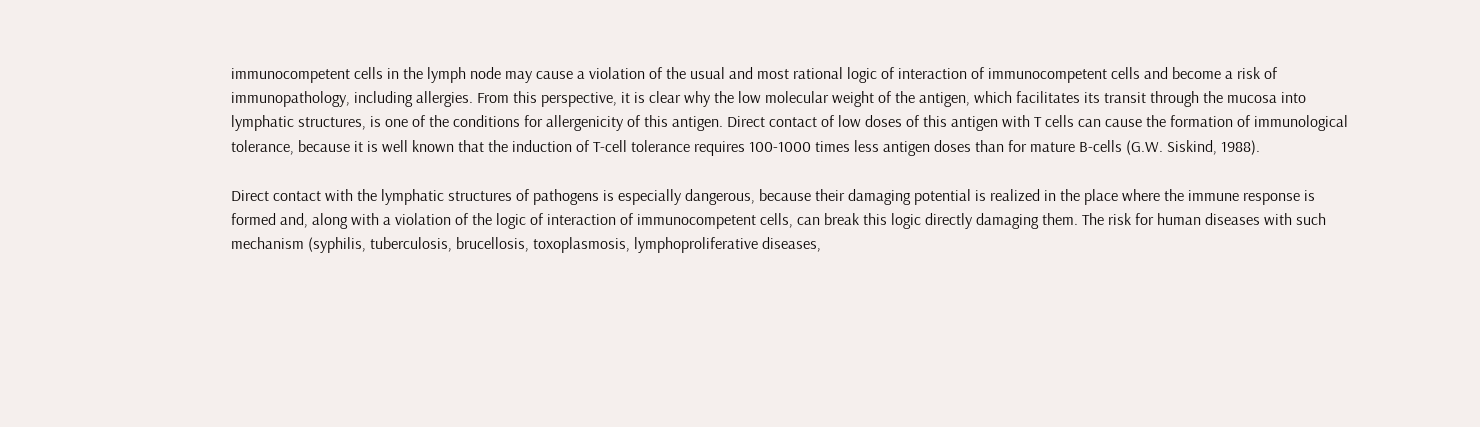immunocompetent cells in the lymph node may cause a violation of the usual and most rational logic of interaction of immunocompetent cells and become a risk of immunopathology, including allergies. From this perspective, it is clear why the low molecular weight of the antigen, which facilitates its transit through the mucosa into lymphatic structures, is one of the conditions for allergenicity of this antigen. Direct contact of low doses of this antigen with T cells can cause the formation of immunological tolerance, because it is well known that the induction of T-cell tolerance requires 100-1000 times less antigen doses than for mature B-cells (G.W. Siskind, 1988).

Direct contact with the lymphatic structures of pathogens is especially dangerous, because their damaging potential is realized in the place where the immune response is formed and, along with a violation of the logic of interaction of immunocompetent cells, can break this logic directly damaging them. The risk for human diseases with such mechanism (syphilis, tuberculosis, brucellosis, toxoplasmosis, lymphoproliferative diseases,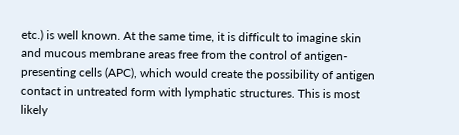etc.) is well known. At the same time, it is difficult to imagine skin and mucous membrane areas free from the control of antigen-presenting cells (APC), which would create the possibility of antigen contact in untreated form with lymphatic structures. This is most likely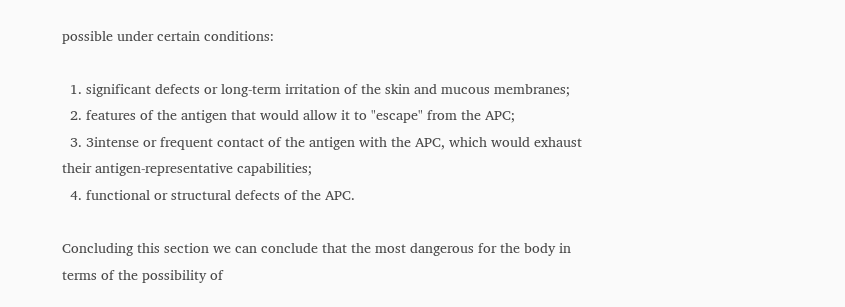possible under certain conditions:

  1. significant defects or long-term irritation of the skin and mucous membranes;
  2. features of the antigen that would allow it to "escape" from the APC;
  3. 3intense or frequent contact of the antigen with the APC, which would exhaust their antigen-representative capabilities;
  4. functional or structural defects of the APC.

Concluding this section we can conclude that the most dangerous for the body in terms of the possibility of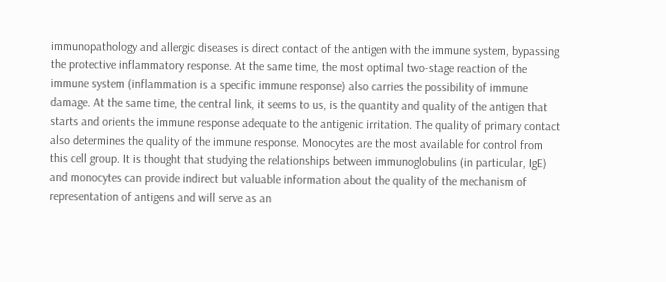immunopathology and allergic diseases is direct contact of the antigen with the immune system, bypassing the protective inflammatory response. At the same time, the most optimal two-stage reaction of the immune system (inflammation is a specific immune response) also carries the possibility of immune damage. At the same time, the central link, it seems to us, is the quantity and quality of the antigen that starts and orients the immune response adequate to the antigenic irritation. The quality of primary contact also determines the quality of the immune response. Monocytes are the most available for control from this cell group. It is thought that studying the relationships between immunoglobulins (in particular, IgE) and monocytes can provide indirect but valuable information about the quality of the mechanism of representation of antigens and will serve as an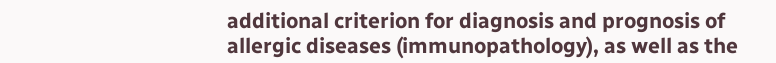additional criterion for diagnosis and prognosis of allergic diseases (immunopathology), as well as the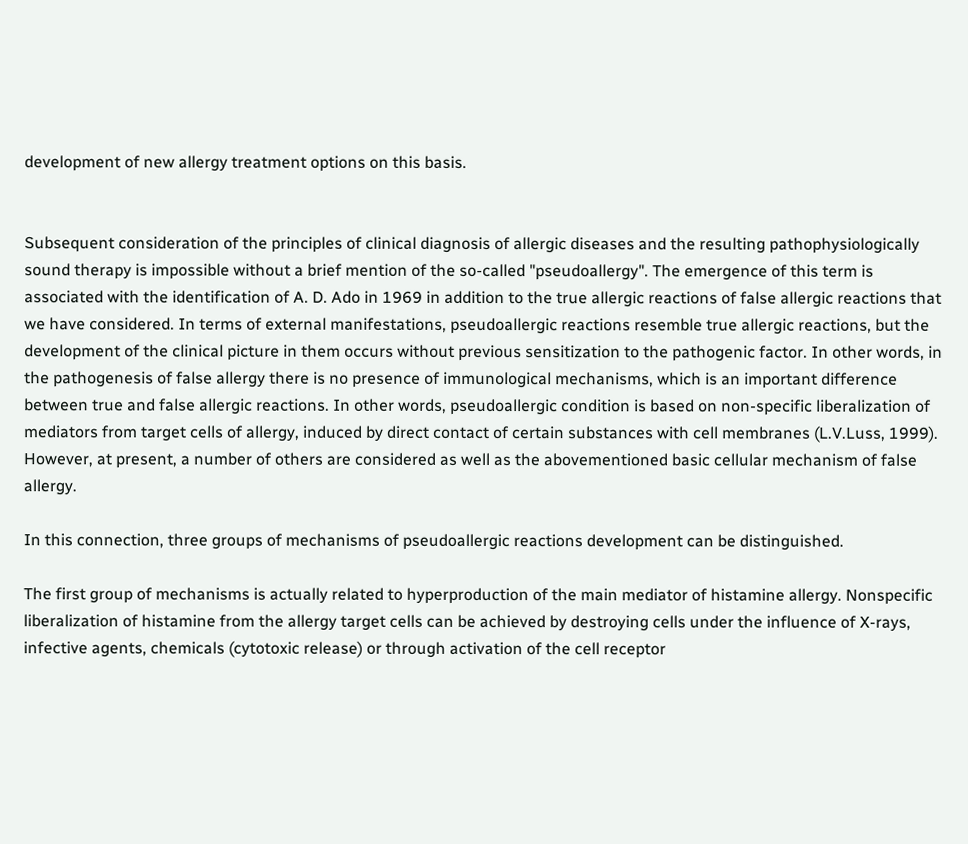development of new allergy treatment options on this basis.


Subsequent consideration of the principles of clinical diagnosis of allergic diseases and the resulting pathophysiologically sound therapy is impossible without a brief mention of the so-called "pseudoallergy". The emergence of this term is associated with the identification of A. D. Ado in 1969 in addition to the true allergic reactions of false allergic reactions that we have considered. In terms of external manifestations, pseudoallergic reactions resemble true allergic reactions, but the development of the clinical picture in them occurs without previous sensitization to the pathogenic factor. In other words, in the pathogenesis of false allergy there is no presence of immunological mechanisms, which is an important difference between true and false allergic reactions. In other words, pseudoallergic condition is based on non-specific liberalization of mediators from target cells of allergy, induced by direct contact of certain substances with cell membranes (L.V.Luss, 1999). However, at present, a number of others are considered as well as the abovementioned basic cellular mechanism of false allergy.

In this connection, three groups of mechanisms of pseudoallergic reactions development can be distinguished.

The first group of mechanisms is actually related to hyperproduction of the main mediator of histamine allergy. Nonspecific liberalization of histamine from the allergy target cells can be achieved by destroying cells under the influence of X-rays, infective agents, chemicals (cytotoxic release) or through activation of the cell receptor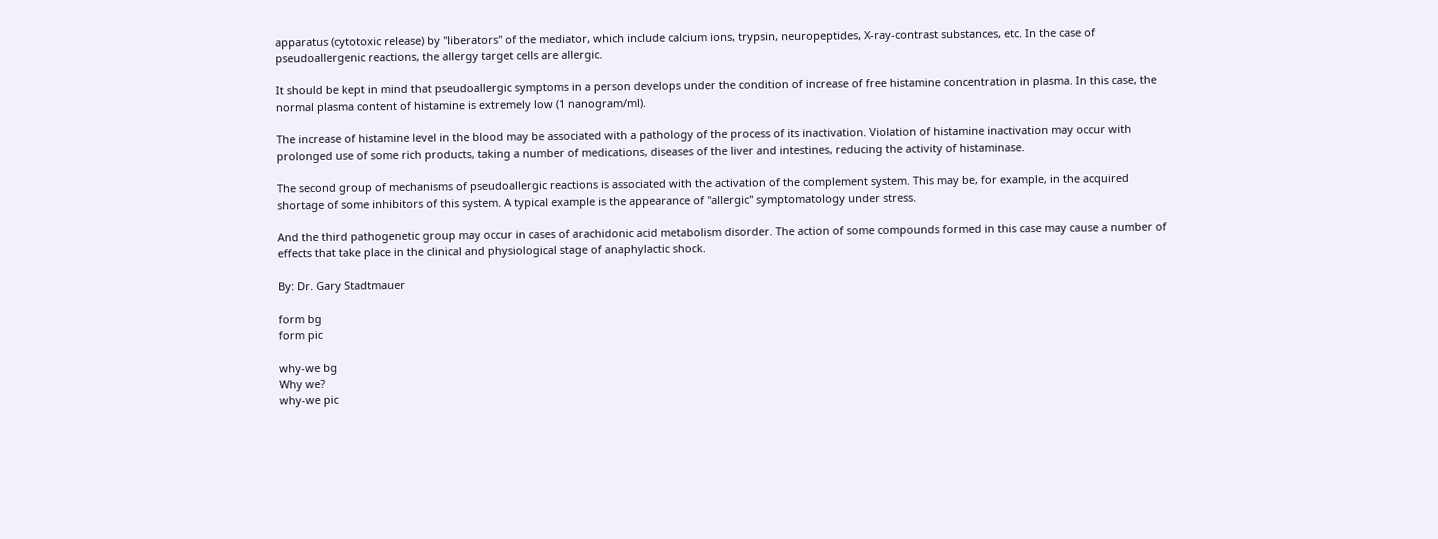apparatus (cytotoxic release) by "liberators" of the mediator, which include calcium ions, trypsin, neuropeptides, X-ray-contrast substances, etc. In the case of pseudoallergenic reactions, the allergy target cells are allergic.

It should be kept in mind that pseudoallergic symptoms in a person develops under the condition of increase of free histamine concentration in plasma. In this case, the normal plasma content of histamine is extremely low (1 nanogram/ml).

The increase of histamine level in the blood may be associated with a pathology of the process of its inactivation. Violation of histamine inactivation may occur with prolonged use of some rich products, taking a number of medications, diseases of the liver and intestines, reducing the activity of histaminase.

The second group of mechanisms of pseudoallergic reactions is associated with the activation of the complement system. This may be, for example, in the acquired shortage of some inhibitors of this system. A typical example is the appearance of "allergic" symptomatology under stress.

And the third pathogenetic group may occur in cases of arachidonic acid metabolism disorder. The action of some compounds formed in this case may cause a number of effects that take place in the clinical and physiological stage of anaphylactic shock.

By: Dr. Gary Stadtmauer

form bg
form pic

why-we bg
Why we?
why-we pic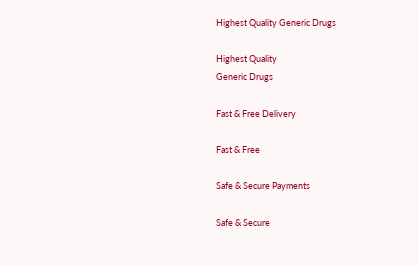Highest Quality Generic Drugs

Highest Quality
Generic Drugs

Fast & Free Delivery

Fast & Free

Safe & Secure Payments

Safe & Secure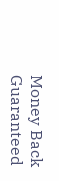Money Back Guaranteed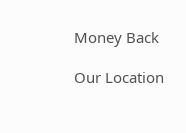Money Back

Our Location